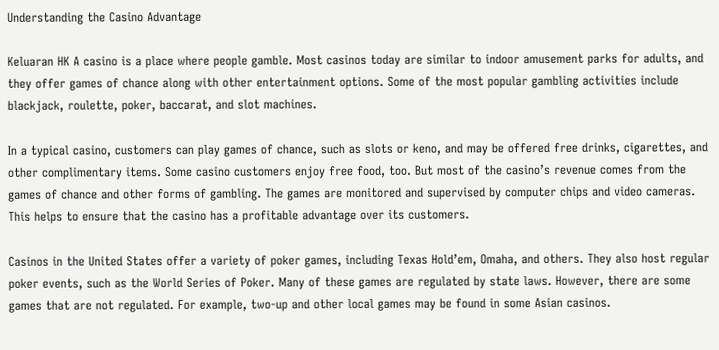Understanding the Casino Advantage

Keluaran HK A casino is a place where people gamble. Most casinos today are similar to indoor amusement parks for adults, and they offer games of chance along with other entertainment options. Some of the most popular gambling activities include blackjack, roulette, poker, baccarat, and slot machines.

In a typical casino, customers can play games of chance, such as slots or keno, and may be offered free drinks, cigarettes, and other complimentary items. Some casino customers enjoy free food, too. But most of the casino’s revenue comes from the games of chance and other forms of gambling. The games are monitored and supervised by computer chips and video cameras. This helps to ensure that the casino has a profitable advantage over its customers.

Casinos in the United States offer a variety of poker games, including Texas Hold’em, Omaha, and others. They also host regular poker events, such as the World Series of Poker. Many of these games are regulated by state laws. However, there are some games that are not regulated. For example, two-up and other local games may be found in some Asian casinos.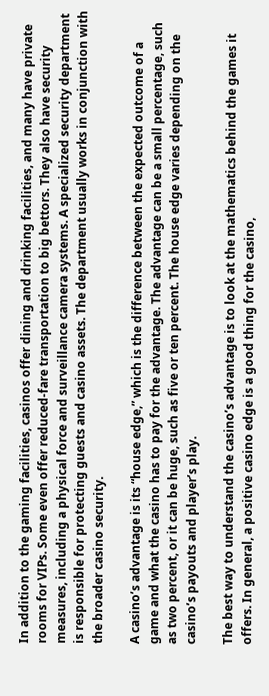In addition to the gaming facilities, casinos offer dining and drinking facilities, and many have private rooms for VIPs. Some even offer reduced-fare transportation to big bettors. They also have security measures, including a physical force and surveillance camera systems. A specialized security department is responsible for protecting guests and casino assets. The department usually works in conjunction with the broader casino security.

A casino’s advantage is its “house edge,” which is the difference between the expected outcome of a game and what the casino has to pay for the advantage. The advantage can be a small percentage, such as two percent, or it can be huge, such as five or ten percent. The house edge varies depending on the casino’s payouts and player’s play.

The best way to understand the casino’s advantage is to look at the mathematics behind the games it offers. In general, a positive casino edge is a good thing for the casino,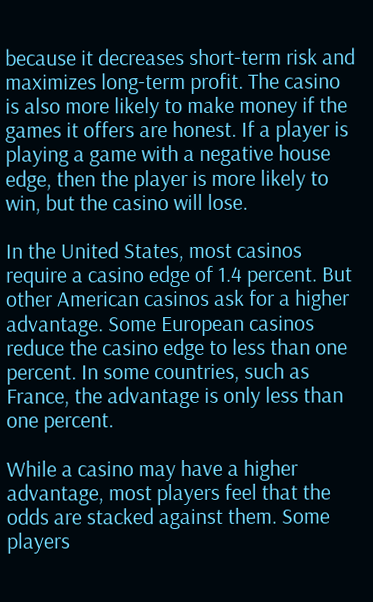because it decreases short-term risk and maximizes long-term profit. The casino is also more likely to make money if the games it offers are honest. If a player is playing a game with a negative house edge, then the player is more likely to win, but the casino will lose.

In the United States, most casinos require a casino edge of 1.4 percent. But other American casinos ask for a higher advantage. Some European casinos reduce the casino edge to less than one percent. In some countries, such as France, the advantage is only less than one percent.

While a casino may have a higher advantage, most players feel that the odds are stacked against them. Some players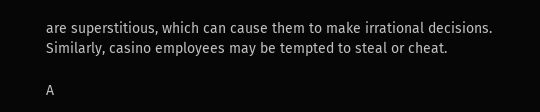are superstitious, which can cause them to make irrational decisions. Similarly, casino employees may be tempted to steal or cheat.

A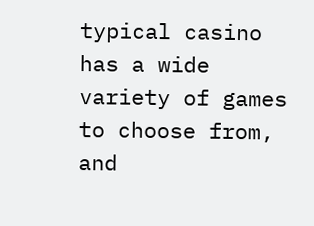typical casino has a wide variety of games to choose from, and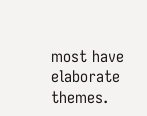most have elaborate themes.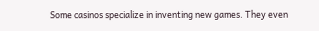Some casinos specialize in inventing new games. They even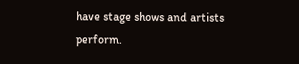have stage shows and artists perform.